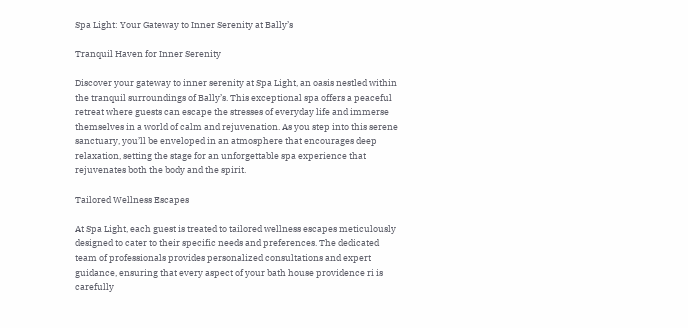Spa Light: Your Gateway to Inner Serenity at Bally’s

Tranquil Haven for Inner Serenity

Discover your gateway to inner serenity at Spa Light, an oasis nestled within the tranquil surroundings of Bally’s. This exceptional spa offers a peaceful retreat where guests can escape the stresses of everyday life and immerse themselves in a world of calm and rejuvenation. As you step into this serene sanctuary, you’ll be enveloped in an atmosphere that encourages deep relaxation, setting the stage for an unforgettable spa experience that rejuvenates both the body and the spirit.

Tailored Wellness Escapes

At Spa Light, each guest is treated to tailored wellness escapes meticulously designed to cater to their specific needs and preferences. The dedicated team of professionals provides personalized consultations and expert guidance, ensuring that every aspect of your bath house providence ri is carefully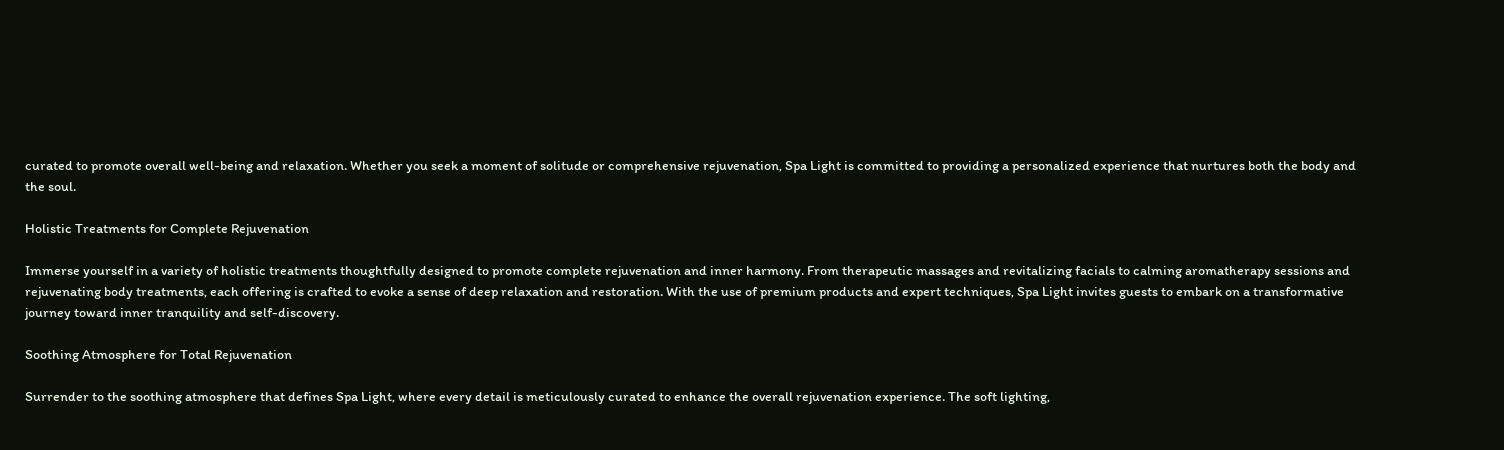curated to promote overall well-being and relaxation. Whether you seek a moment of solitude or comprehensive rejuvenation, Spa Light is committed to providing a personalized experience that nurtures both the body and the soul.

Holistic Treatments for Complete Rejuvenation

Immerse yourself in a variety of holistic treatments thoughtfully designed to promote complete rejuvenation and inner harmony. From therapeutic massages and revitalizing facials to calming aromatherapy sessions and rejuvenating body treatments, each offering is crafted to evoke a sense of deep relaxation and restoration. With the use of premium products and expert techniques, Spa Light invites guests to embark on a transformative journey toward inner tranquility and self-discovery.

Soothing Atmosphere for Total Rejuvenation

Surrender to the soothing atmosphere that defines Spa Light, where every detail is meticulously curated to enhance the overall rejuvenation experience. The soft lighting,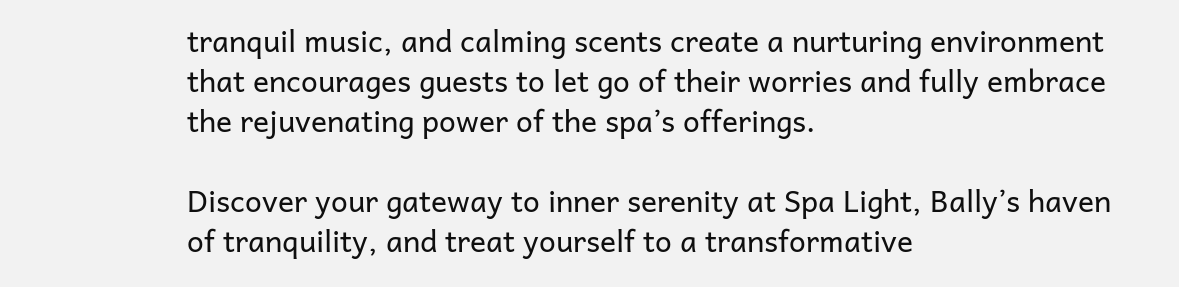tranquil music, and calming scents create a nurturing environment that encourages guests to let go of their worries and fully embrace the rejuvenating power of the spa’s offerings.

Discover your gateway to inner serenity at Spa Light, Bally’s haven of tranquility, and treat yourself to a transformative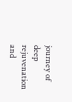journey of deep rejuvenation and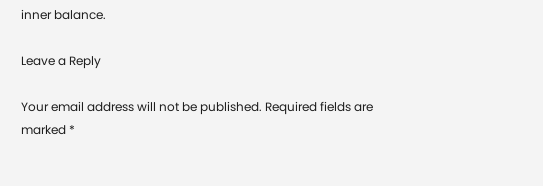inner balance.

Leave a Reply

Your email address will not be published. Required fields are marked *